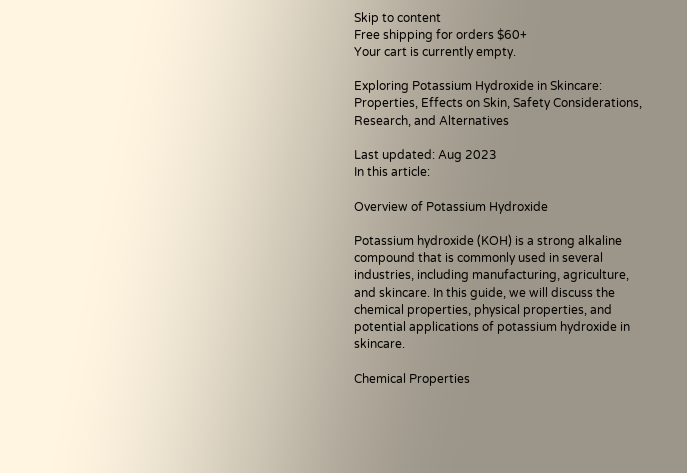Skip to content
Free shipping for orders $60+
Your cart is currently empty.

Exploring Potassium Hydroxide in Skincare: Properties, Effects on Skin, Safety Considerations, Research, and Alternatives

Last updated: Aug 2023
In this article:

Overview of Potassium Hydroxide

Potassium hydroxide (KOH) is a strong alkaline compound that is commonly used in several industries, including manufacturing, agriculture, and skincare. In this guide, we will discuss the chemical properties, physical properties, and potential applications of potassium hydroxide in skincare.

Chemical Properties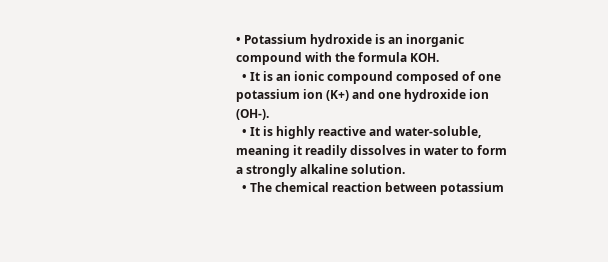• Potassium hydroxide is an inorganic compound with the formula KOH.
  • It is an ionic compound composed of one potassium ion (K+) and one hydroxide ion (OH-).
  • It is highly reactive and water-soluble, meaning it readily dissolves in water to form a strongly alkaline solution.
  • The chemical reaction between potassium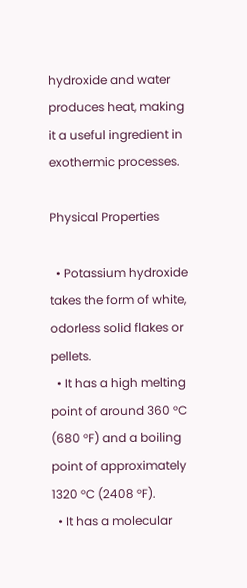hydroxide and water produces heat, making it a useful ingredient in exothermic processes.

Physical Properties

  • Potassium hydroxide takes the form of white, odorless solid flakes or pellets.
  • It has a high melting point of around 360 °C (680 °F) and a boiling point of approximately 1320 °C (2408 °F).
  • It has a molecular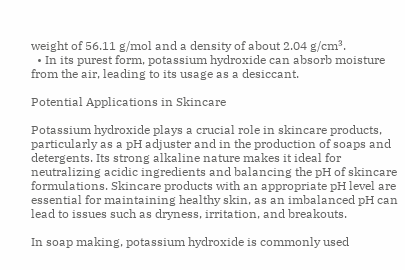weight of 56.11 g/mol and a density of about 2.04 g/cm³.
  • In its purest form, potassium hydroxide can absorb moisture from the air, leading to its usage as a desiccant.

Potential Applications in Skincare

Potassium hydroxide plays a crucial role in skincare products, particularly as a pH adjuster and in the production of soaps and detergents. Its strong alkaline nature makes it ideal for neutralizing acidic ingredients and balancing the pH of skincare formulations. Skincare products with an appropriate pH level are essential for maintaining healthy skin, as an imbalanced pH can lead to issues such as dryness, irritation, and breakouts.

In soap making, potassium hydroxide is commonly used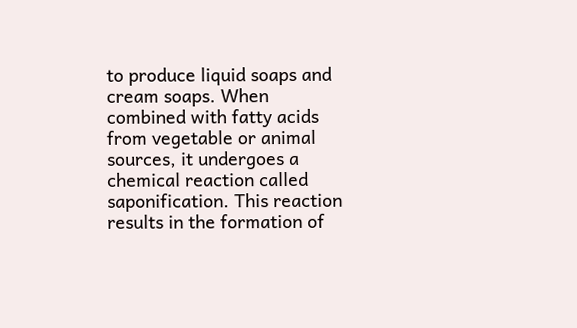to produce liquid soaps and cream soaps. When combined with fatty acids from vegetable or animal sources, it undergoes a chemical reaction called saponification. This reaction results in the formation of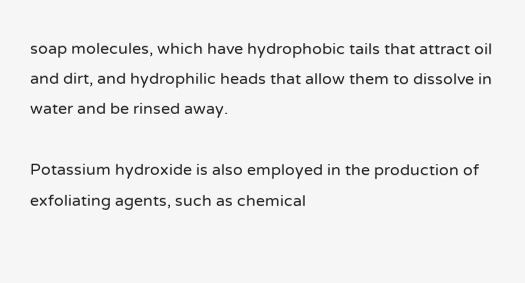soap molecules, which have hydrophobic tails that attract oil and dirt, and hydrophilic heads that allow them to dissolve in water and be rinsed away.

Potassium hydroxide is also employed in the production of exfoliating agents, such as chemical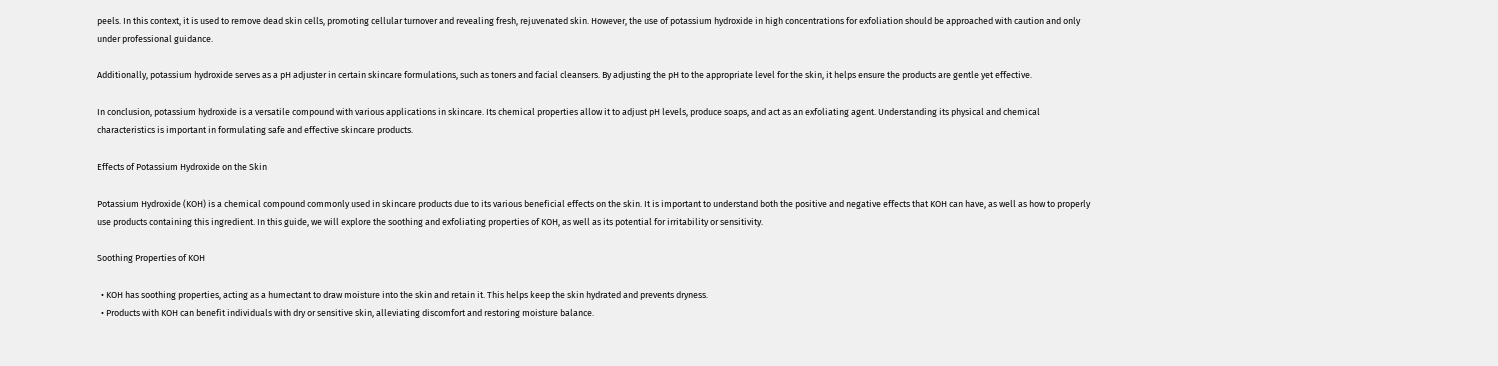peels. In this context, it is used to remove dead skin cells, promoting cellular turnover and revealing fresh, rejuvenated skin. However, the use of potassium hydroxide in high concentrations for exfoliation should be approached with caution and only under professional guidance.

Additionally, potassium hydroxide serves as a pH adjuster in certain skincare formulations, such as toners and facial cleansers. By adjusting the pH to the appropriate level for the skin, it helps ensure the products are gentle yet effective.

In conclusion, potassium hydroxide is a versatile compound with various applications in skincare. Its chemical properties allow it to adjust pH levels, produce soaps, and act as an exfoliating agent. Understanding its physical and chemical characteristics is important in formulating safe and effective skincare products.

Effects of Potassium Hydroxide on the Skin

Potassium Hydroxide (KOH) is a chemical compound commonly used in skincare products due to its various beneficial effects on the skin. It is important to understand both the positive and negative effects that KOH can have, as well as how to properly use products containing this ingredient. In this guide, we will explore the soothing and exfoliating properties of KOH, as well as its potential for irritability or sensitivity.

Soothing Properties of KOH

  • KOH has soothing properties, acting as a humectant to draw moisture into the skin and retain it. This helps keep the skin hydrated and prevents dryness.
  • Products with KOH can benefit individuals with dry or sensitive skin, alleviating discomfort and restoring moisture balance.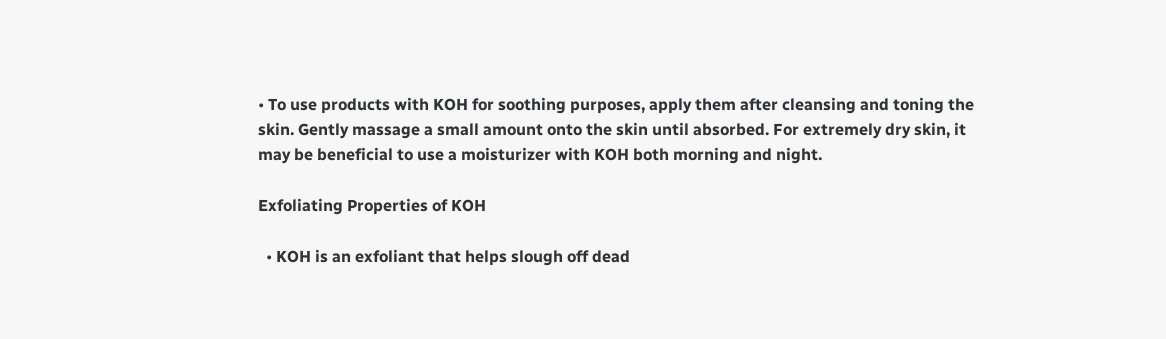• To use products with KOH for soothing purposes, apply them after cleansing and toning the skin. Gently massage a small amount onto the skin until absorbed. For extremely dry skin, it may be beneficial to use a moisturizer with KOH both morning and night.

Exfoliating Properties of KOH

  • KOH is an exfoliant that helps slough off dead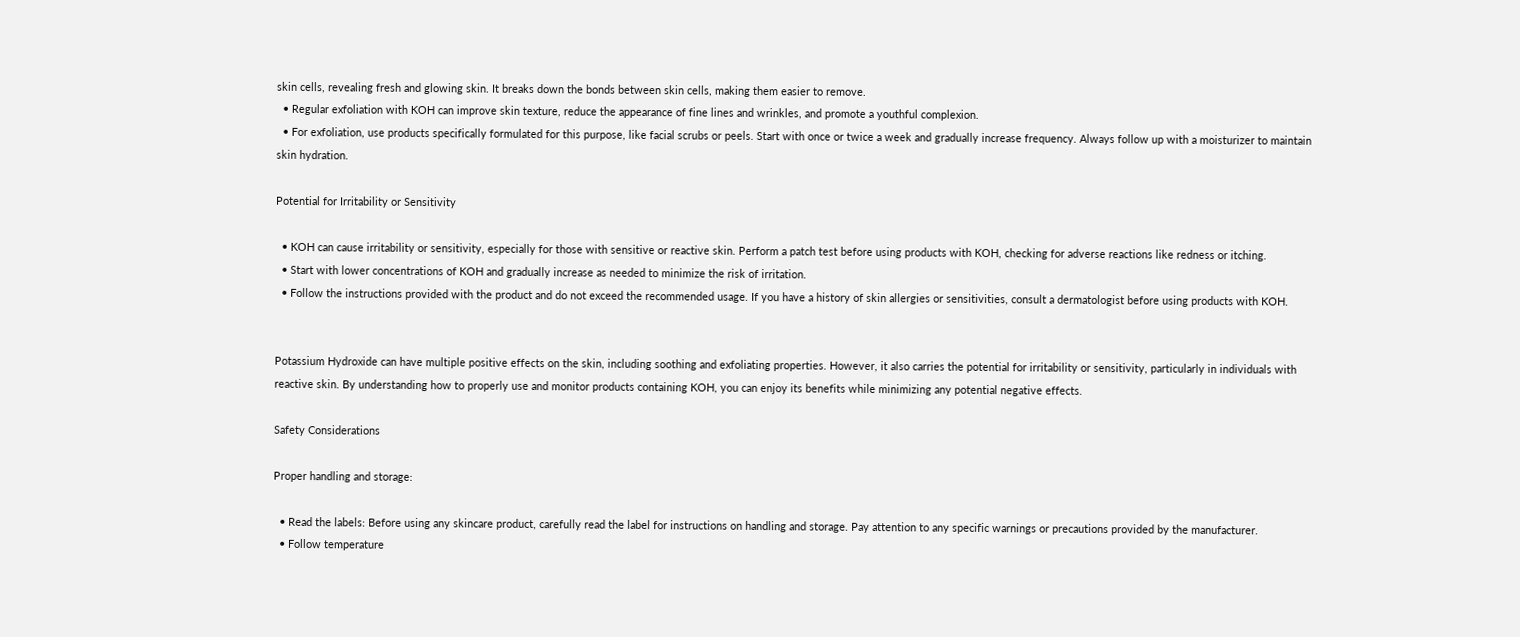skin cells, revealing fresh and glowing skin. It breaks down the bonds between skin cells, making them easier to remove.
  • Regular exfoliation with KOH can improve skin texture, reduce the appearance of fine lines and wrinkles, and promote a youthful complexion.
  • For exfoliation, use products specifically formulated for this purpose, like facial scrubs or peels. Start with once or twice a week and gradually increase frequency. Always follow up with a moisturizer to maintain skin hydration.

Potential for Irritability or Sensitivity

  • KOH can cause irritability or sensitivity, especially for those with sensitive or reactive skin. Perform a patch test before using products with KOH, checking for adverse reactions like redness or itching.
  • Start with lower concentrations of KOH and gradually increase as needed to minimize the risk of irritation.
  • Follow the instructions provided with the product and do not exceed the recommended usage. If you have a history of skin allergies or sensitivities, consult a dermatologist before using products with KOH.


Potassium Hydroxide can have multiple positive effects on the skin, including soothing and exfoliating properties. However, it also carries the potential for irritability or sensitivity, particularly in individuals with reactive skin. By understanding how to properly use and monitor products containing KOH, you can enjoy its benefits while minimizing any potential negative effects.

Safety Considerations

Proper handling and storage:

  • Read the labels: Before using any skincare product, carefully read the label for instructions on handling and storage. Pay attention to any specific warnings or precautions provided by the manufacturer.
  • Follow temperature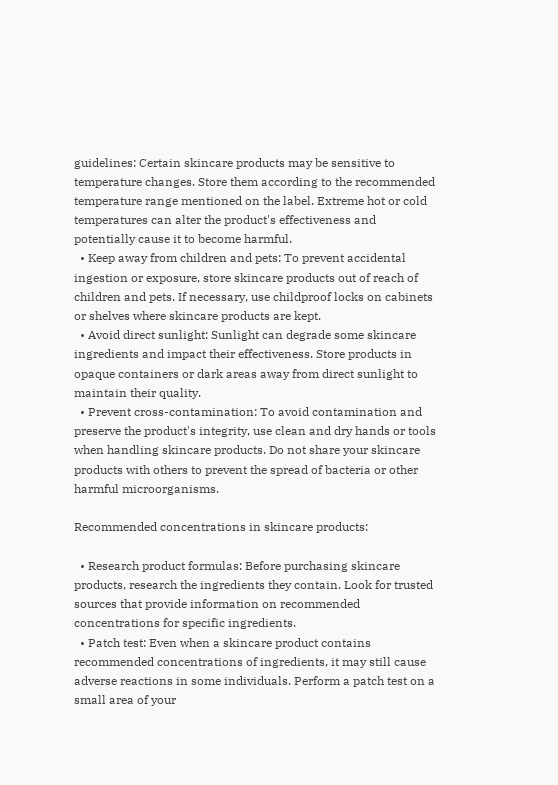guidelines: Certain skincare products may be sensitive to temperature changes. Store them according to the recommended temperature range mentioned on the label. Extreme hot or cold temperatures can alter the product's effectiveness and potentially cause it to become harmful.
  • Keep away from children and pets: To prevent accidental ingestion or exposure, store skincare products out of reach of children and pets. If necessary, use childproof locks on cabinets or shelves where skincare products are kept.
  • Avoid direct sunlight: Sunlight can degrade some skincare ingredients and impact their effectiveness. Store products in opaque containers or dark areas away from direct sunlight to maintain their quality.
  • Prevent cross-contamination: To avoid contamination and preserve the product's integrity, use clean and dry hands or tools when handling skincare products. Do not share your skincare products with others to prevent the spread of bacteria or other harmful microorganisms.

Recommended concentrations in skincare products:

  • Research product formulas: Before purchasing skincare products, research the ingredients they contain. Look for trusted sources that provide information on recommended concentrations for specific ingredients.
  • Patch test: Even when a skincare product contains recommended concentrations of ingredients, it may still cause adverse reactions in some individuals. Perform a patch test on a small area of your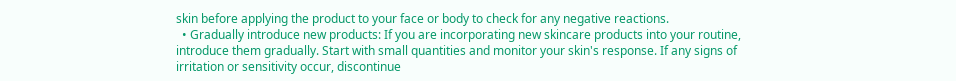skin before applying the product to your face or body to check for any negative reactions.
  • Gradually introduce new products: If you are incorporating new skincare products into your routine, introduce them gradually. Start with small quantities and monitor your skin's response. If any signs of irritation or sensitivity occur, discontinue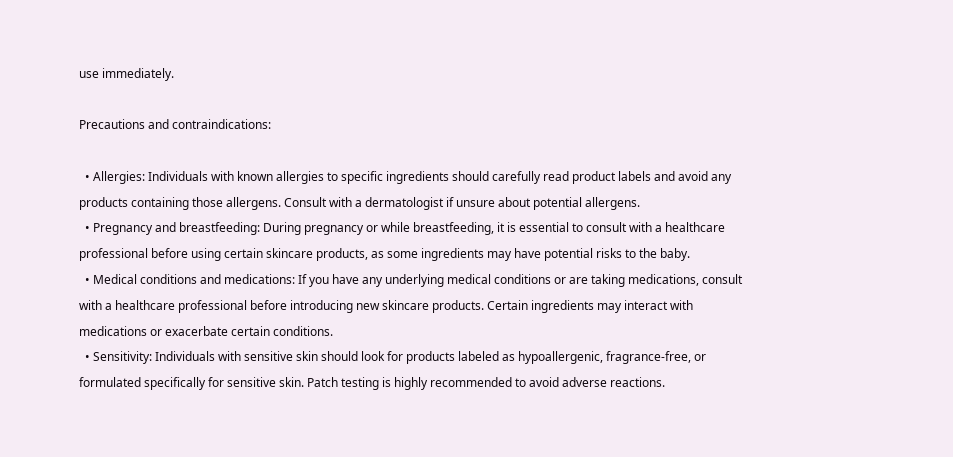use immediately.

Precautions and contraindications:

  • Allergies: Individuals with known allergies to specific ingredients should carefully read product labels and avoid any products containing those allergens. Consult with a dermatologist if unsure about potential allergens.
  • Pregnancy and breastfeeding: During pregnancy or while breastfeeding, it is essential to consult with a healthcare professional before using certain skincare products, as some ingredients may have potential risks to the baby.
  • Medical conditions and medications: If you have any underlying medical conditions or are taking medications, consult with a healthcare professional before introducing new skincare products. Certain ingredients may interact with medications or exacerbate certain conditions.
  • Sensitivity: Individuals with sensitive skin should look for products labeled as hypoallergenic, fragrance-free, or formulated specifically for sensitive skin. Patch testing is highly recommended to avoid adverse reactions.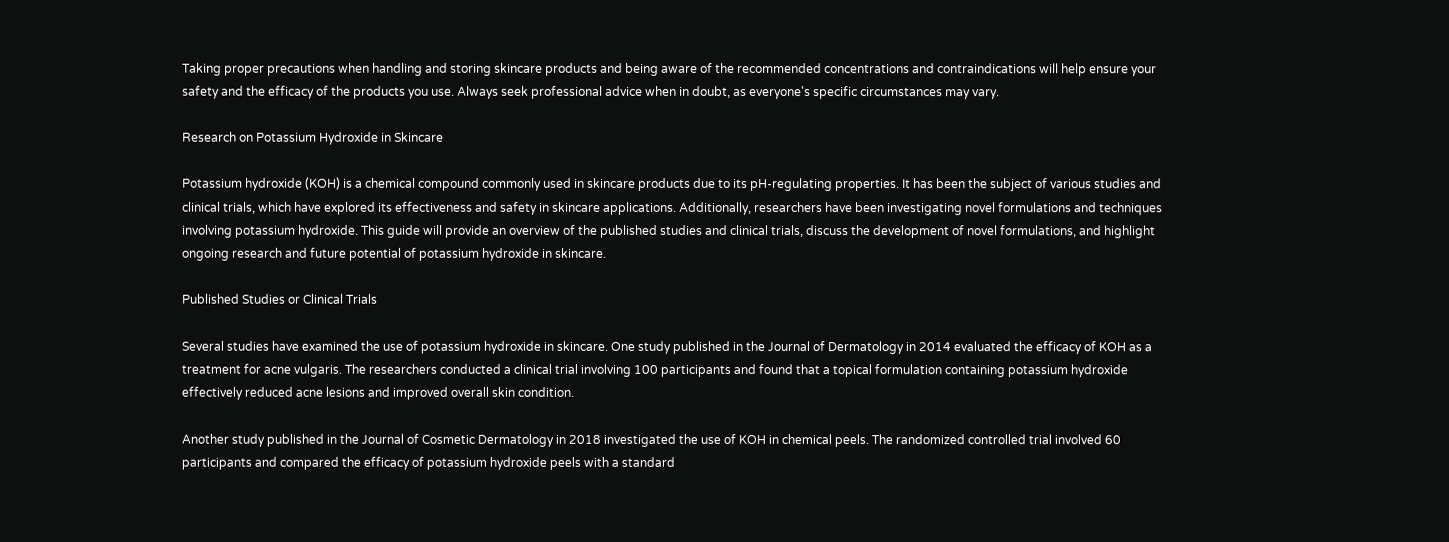Taking proper precautions when handling and storing skincare products and being aware of the recommended concentrations and contraindications will help ensure your safety and the efficacy of the products you use. Always seek professional advice when in doubt, as everyone's specific circumstances may vary.

Research on Potassium Hydroxide in Skincare

Potassium hydroxide (KOH) is a chemical compound commonly used in skincare products due to its pH-regulating properties. It has been the subject of various studies and clinical trials, which have explored its effectiveness and safety in skincare applications. Additionally, researchers have been investigating novel formulations and techniques involving potassium hydroxide. This guide will provide an overview of the published studies and clinical trials, discuss the development of novel formulations, and highlight ongoing research and future potential of potassium hydroxide in skincare.

Published Studies or Clinical Trials

Several studies have examined the use of potassium hydroxide in skincare. One study published in the Journal of Dermatology in 2014 evaluated the efficacy of KOH as a treatment for acne vulgaris. The researchers conducted a clinical trial involving 100 participants and found that a topical formulation containing potassium hydroxide effectively reduced acne lesions and improved overall skin condition.

Another study published in the Journal of Cosmetic Dermatology in 2018 investigated the use of KOH in chemical peels. The randomized controlled trial involved 60 participants and compared the efficacy of potassium hydroxide peels with a standard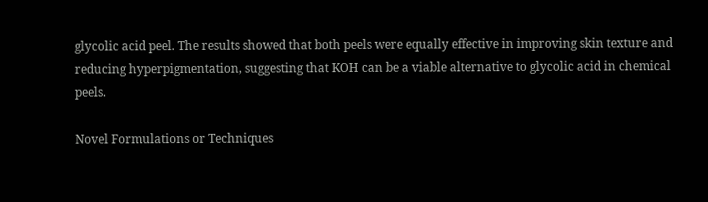glycolic acid peel. The results showed that both peels were equally effective in improving skin texture and reducing hyperpigmentation, suggesting that KOH can be a viable alternative to glycolic acid in chemical peels.

Novel Formulations or Techniques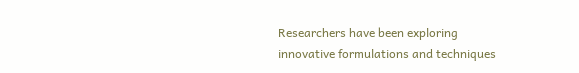Researchers have been exploring innovative formulations and techniques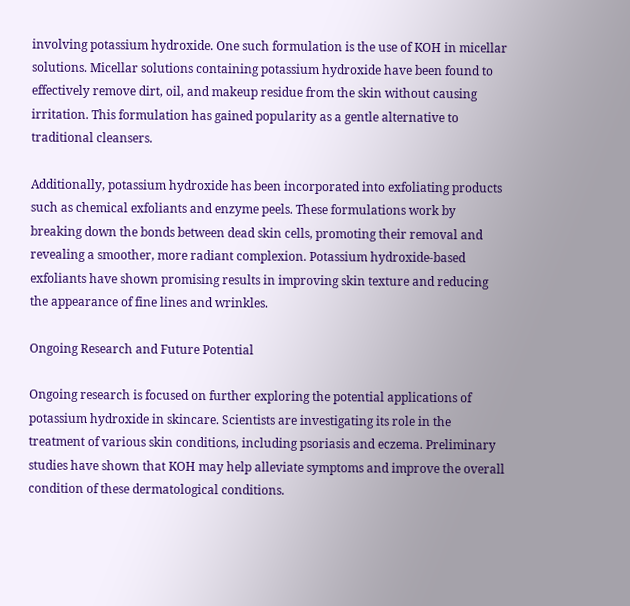involving potassium hydroxide. One such formulation is the use of KOH in micellar solutions. Micellar solutions containing potassium hydroxide have been found to effectively remove dirt, oil, and makeup residue from the skin without causing irritation. This formulation has gained popularity as a gentle alternative to traditional cleansers.

Additionally, potassium hydroxide has been incorporated into exfoliating products such as chemical exfoliants and enzyme peels. These formulations work by breaking down the bonds between dead skin cells, promoting their removal and revealing a smoother, more radiant complexion. Potassium hydroxide-based exfoliants have shown promising results in improving skin texture and reducing the appearance of fine lines and wrinkles.

Ongoing Research and Future Potential

Ongoing research is focused on further exploring the potential applications of potassium hydroxide in skincare. Scientists are investigating its role in the treatment of various skin conditions, including psoriasis and eczema. Preliminary studies have shown that KOH may help alleviate symptoms and improve the overall condition of these dermatological conditions.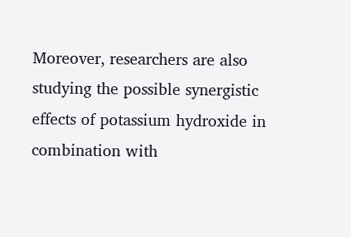Moreover, researchers are also studying the possible synergistic effects of potassium hydroxide in combination with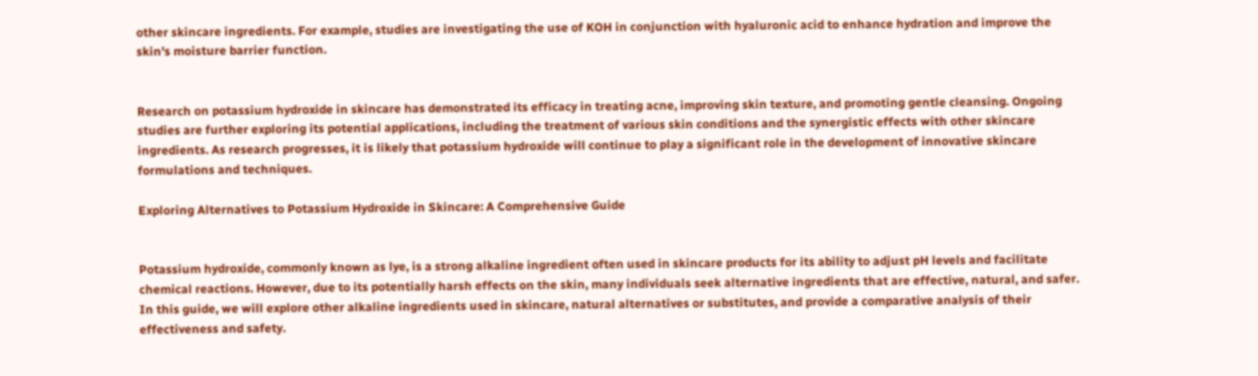other skincare ingredients. For example, studies are investigating the use of KOH in conjunction with hyaluronic acid to enhance hydration and improve the skin's moisture barrier function.


Research on potassium hydroxide in skincare has demonstrated its efficacy in treating acne, improving skin texture, and promoting gentle cleansing. Ongoing studies are further exploring its potential applications, including the treatment of various skin conditions and the synergistic effects with other skincare ingredients. As research progresses, it is likely that potassium hydroxide will continue to play a significant role in the development of innovative skincare formulations and techniques.

Exploring Alternatives to Potassium Hydroxide in Skincare: A Comprehensive Guide


Potassium hydroxide, commonly known as lye, is a strong alkaline ingredient often used in skincare products for its ability to adjust pH levels and facilitate chemical reactions. However, due to its potentially harsh effects on the skin, many individuals seek alternative ingredients that are effective, natural, and safer. In this guide, we will explore other alkaline ingredients used in skincare, natural alternatives or substitutes, and provide a comparative analysis of their effectiveness and safety.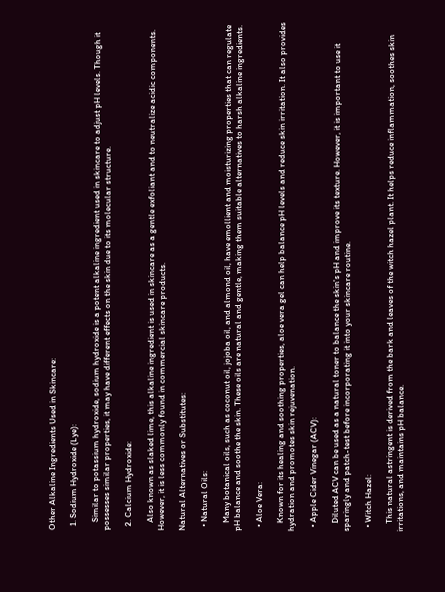Other Alkaline Ingredients Used in Skincare:

  1. Sodium Hydroxide (Lye):

    Similar to potassium hydroxide, sodium hydroxide is a potent alkaline ingredient used in skincare to adjust pH levels. Though it possesses similar properties, it may have different effects on the skin due to its molecular structure.

  2. Calcium Hydroxide:

    Also known as slaked lime, this alkaline ingredient is used in skincare as a gentle exfoliant and to neutralize acidic components. However, it is less commonly found in commercial skincare products.

Natural Alternatives or Substitutes:

  • Natural Oils:

    Many botanical oils, such as coconut oil, jojoba oil, and almond oil, have emollient and moisturizing properties that can regulate pH balance and soothe the skin. These oils are natural and gentle, making them suitable alternatives to harsh alkaline ingredients.

  • Aloe Vera:

    Known for its healing and soothing properties, aloe vera gel can help balance pH levels and reduce skin irritation. It also provides hydration and promotes skin rejuvenation.

  • Apple Cider Vinegar (ACV):

    Diluted ACV can be used as a natural toner to balance the skin's pH and improve its texture. However, it is important to use it sparingly and patch-test before incorporating it into your skincare routine.

  • Witch Hazel:

    This natural astringent is derived from the bark and leaves of the witch hazel plant. It helps reduce inflammation, soothes skin irritations, and maintains pH balance.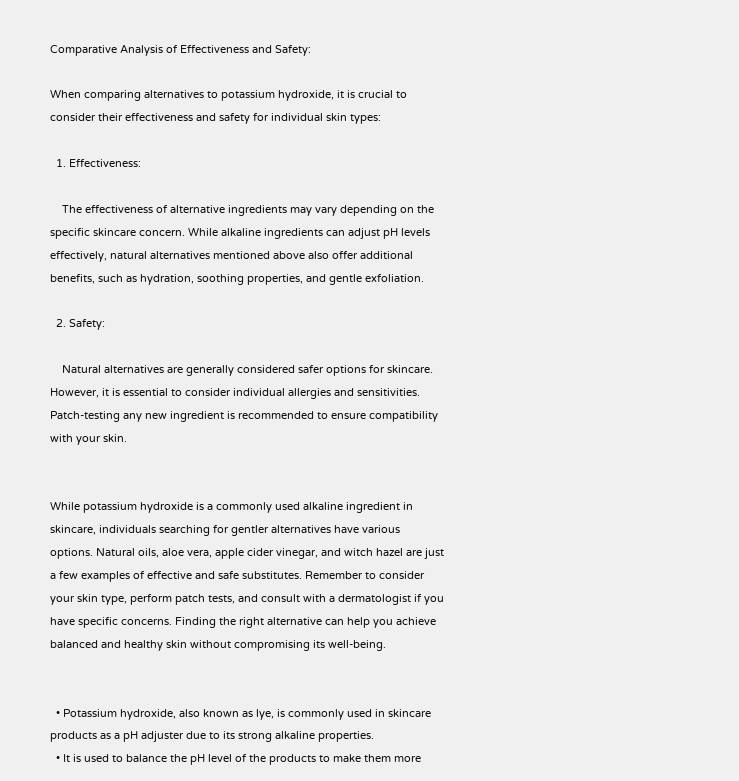Comparative Analysis of Effectiveness and Safety:

When comparing alternatives to potassium hydroxide, it is crucial to consider their effectiveness and safety for individual skin types:

  1. Effectiveness:

    The effectiveness of alternative ingredients may vary depending on the specific skincare concern. While alkaline ingredients can adjust pH levels effectively, natural alternatives mentioned above also offer additional benefits, such as hydration, soothing properties, and gentle exfoliation.

  2. Safety:

    Natural alternatives are generally considered safer options for skincare. However, it is essential to consider individual allergies and sensitivities. Patch-testing any new ingredient is recommended to ensure compatibility with your skin.


While potassium hydroxide is a commonly used alkaline ingredient in skincare, individuals searching for gentler alternatives have various options. Natural oils, aloe vera, apple cider vinegar, and witch hazel are just a few examples of effective and safe substitutes. Remember to consider your skin type, perform patch tests, and consult with a dermatologist if you have specific concerns. Finding the right alternative can help you achieve balanced and healthy skin without compromising its well-being.


  • Potassium hydroxide, also known as lye, is commonly used in skincare products as a pH adjuster due to its strong alkaline properties.
  • It is used to balance the pH level of the products to make them more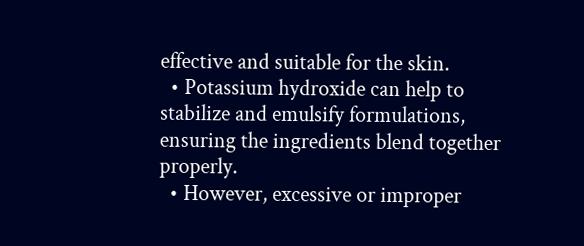effective and suitable for the skin.
  • Potassium hydroxide can help to stabilize and emulsify formulations, ensuring the ingredients blend together properly.
  • However, excessive or improper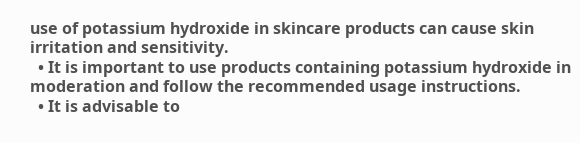use of potassium hydroxide in skincare products can cause skin irritation and sensitivity.
  • It is important to use products containing potassium hydroxide in moderation and follow the recommended usage instructions.
  • It is advisable to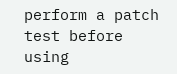perform a patch test before using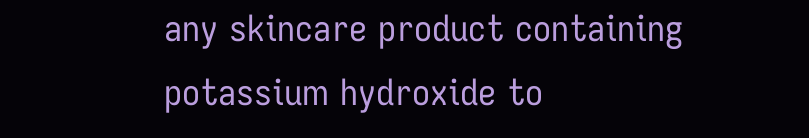any skincare product containing potassium hydroxide to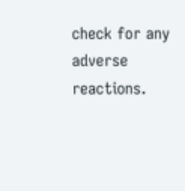check for any adverse reactions.